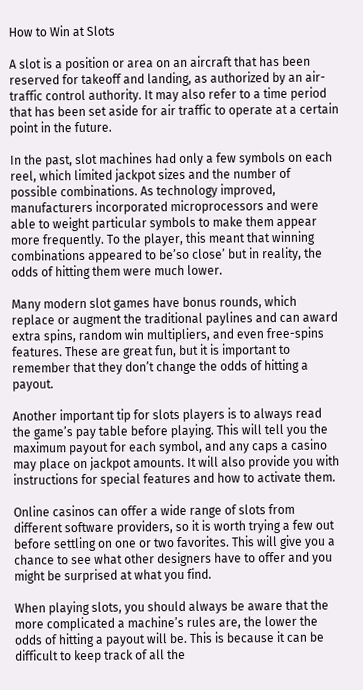How to Win at Slots

A slot is a position or area on an aircraft that has been reserved for takeoff and landing, as authorized by an air-traffic control authority. It may also refer to a time period that has been set aside for air traffic to operate at a certain point in the future.

In the past, slot machines had only a few symbols on each reel, which limited jackpot sizes and the number of possible combinations. As technology improved, manufacturers incorporated microprocessors and were able to weight particular symbols to make them appear more frequently. To the player, this meant that winning combinations appeared to be’so close’ but in reality, the odds of hitting them were much lower.

Many modern slot games have bonus rounds, which replace or augment the traditional paylines and can award extra spins, random win multipliers, and even free-spins features. These are great fun, but it is important to remember that they don’t change the odds of hitting a payout.

Another important tip for slots players is to always read the game’s pay table before playing. This will tell you the maximum payout for each symbol, and any caps a casino may place on jackpot amounts. It will also provide you with instructions for special features and how to activate them.

Online casinos can offer a wide range of slots from different software providers, so it is worth trying a few out before settling on one or two favorites. This will give you a chance to see what other designers have to offer and you might be surprised at what you find.

When playing slots, you should always be aware that the more complicated a machine’s rules are, the lower the odds of hitting a payout will be. This is because it can be difficult to keep track of all the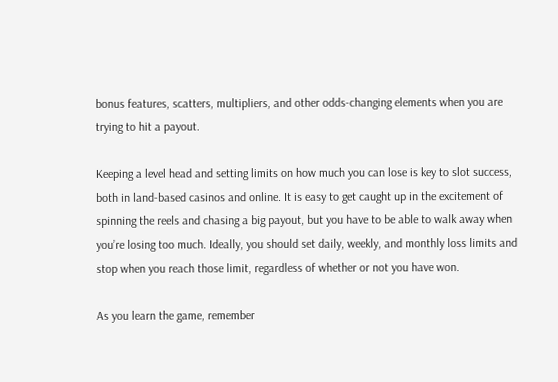bonus features, scatters, multipliers, and other odds-changing elements when you are trying to hit a payout.

Keeping a level head and setting limits on how much you can lose is key to slot success, both in land-based casinos and online. It is easy to get caught up in the excitement of spinning the reels and chasing a big payout, but you have to be able to walk away when you’re losing too much. Ideally, you should set daily, weekly, and monthly loss limits and stop when you reach those limit, regardless of whether or not you have won.

As you learn the game, remember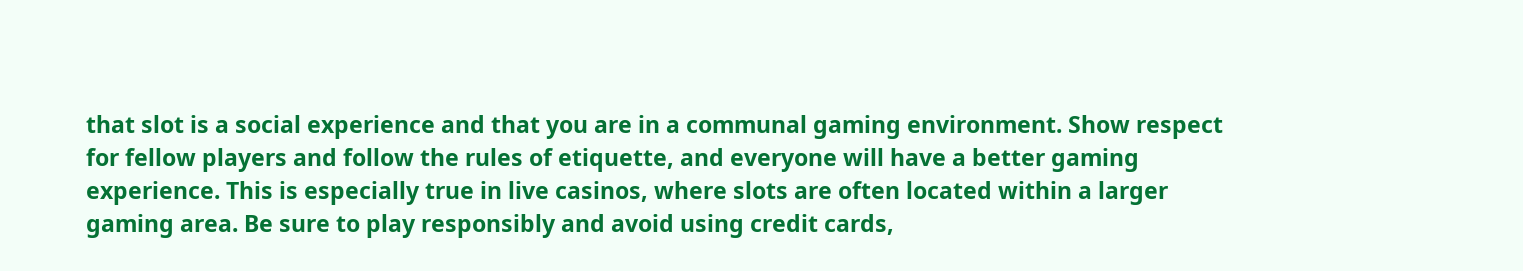that slot is a social experience and that you are in a communal gaming environment. Show respect for fellow players and follow the rules of etiquette, and everyone will have a better gaming experience. This is especially true in live casinos, where slots are often located within a larger gaming area. Be sure to play responsibly and avoid using credit cards,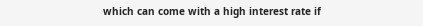which can come with a high interest rate if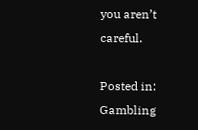you aren’t careful.

Posted in: Gambling